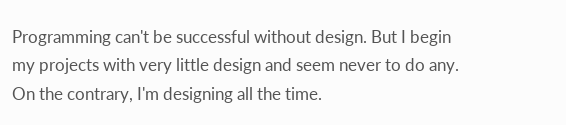Programming can't be successful without design. But I begin my projects with very little design and seem never to do any. On the contrary, I'm designing all the time.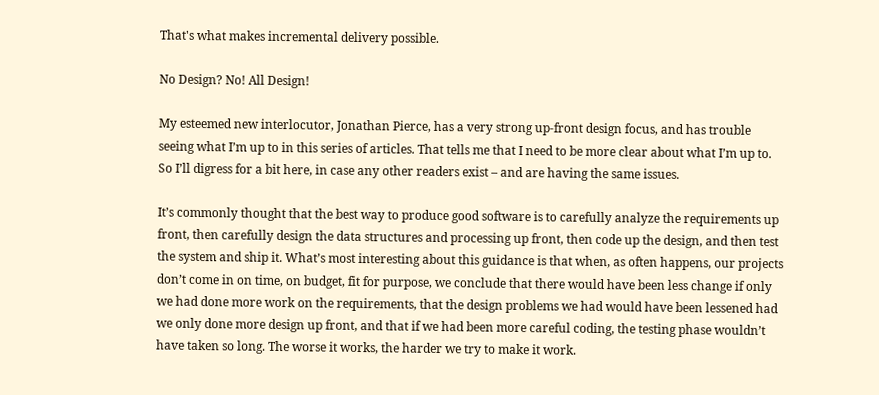That's what makes incremental delivery possible.

No Design? No! All Design!

My esteemed new interlocutor, Jonathan Pierce, has a very strong up-front design focus, and has trouble seeing what I’m up to in this series of articles. That tells me that I need to be more clear about what I’m up to. So I’ll digress for a bit here, in case any other readers exist – and are having the same issues.

It’s commonly thought that the best way to produce good software is to carefully analyze the requirements up front, then carefully design the data structures and processing up front, then code up the design, and then test the system and ship it. What’s most interesting about this guidance is that when, as often happens, our projects don’t come in on time, on budget, fit for purpose, we conclude that there would have been less change if only we had done more work on the requirements, that the design problems we had would have been lessened had we only done more design up front, and that if we had been more careful coding, the testing phase wouldn’t have taken so long. The worse it works, the harder we try to make it work.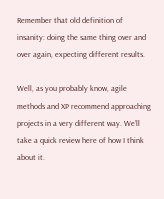Remember that old definition of insanity: doing the same thing over and over again, expecting different results.

Well, as you probably know, agile methods and XP recommend approaching projects in a very different way. We’ll take a quick review here of how I think about it.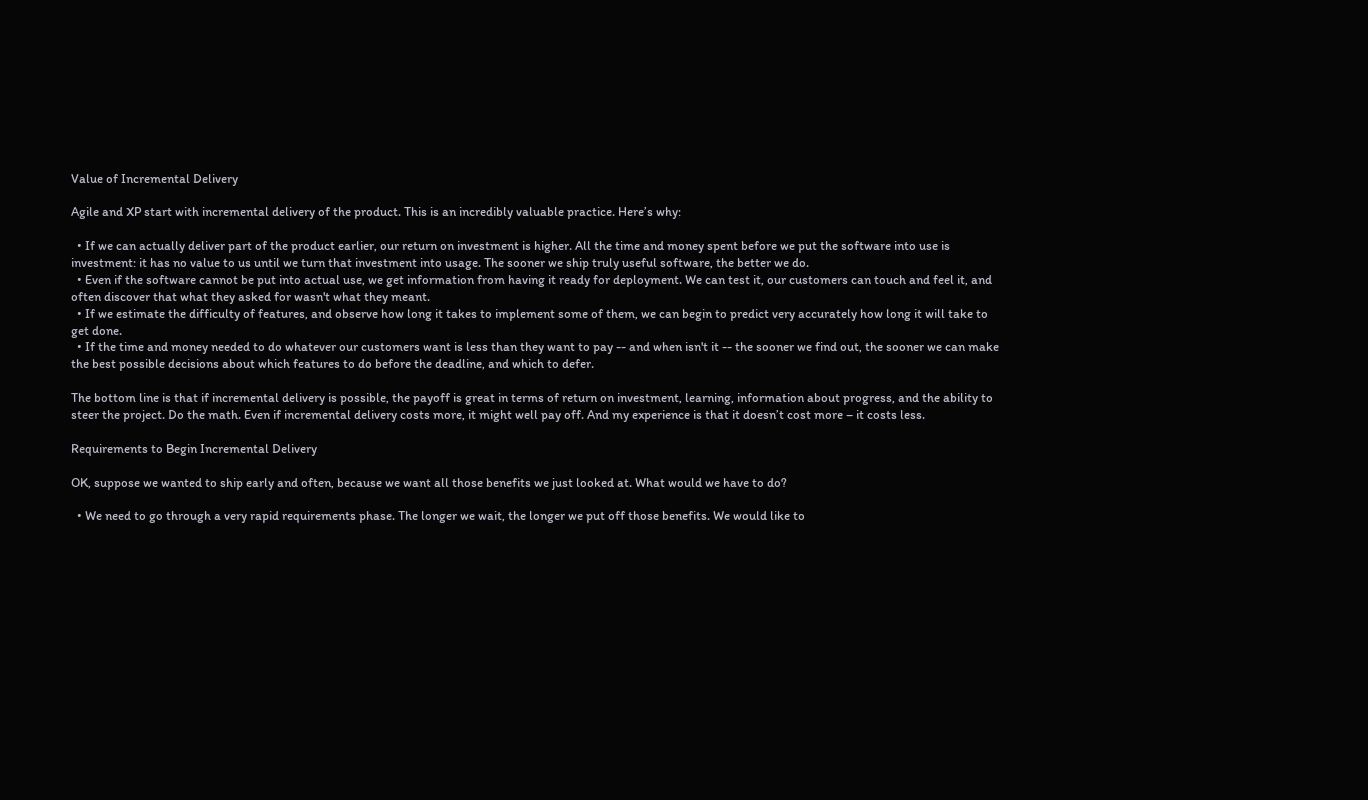Value of Incremental Delivery

Agile and XP start with incremental delivery of the product. This is an incredibly valuable practice. Here’s why:

  • If we can actually deliver part of the product earlier, our return on investment is higher. All the time and money spent before we put the software into use is investment: it has no value to us until we turn that investment into usage. The sooner we ship truly useful software, the better we do.
  • Even if the software cannot be put into actual use, we get information from having it ready for deployment. We can test it, our customers can touch and feel it, and often discover that what they asked for wasn't what they meant.
  • If we estimate the difficulty of features, and observe how long it takes to implement some of them, we can begin to predict very accurately how long it will take to get done.
  • If the time and money needed to do whatever our customers want is less than they want to pay -- and when isn't it -- the sooner we find out, the sooner we can make the best possible decisions about which features to do before the deadline, and which to defer.

The bottom line is that if incremental delivery is possible, the payoff is great in terms of return on investment, learning, information about progress, and the ability to steer the project. Do the math. Even if incremental delivery costs more, it might well pay off. And my experience is that it doesn’t cost more – it costs less.

Requirements to Begin Incremental Delivery

OK, suppose we wanted to ship early and often, because we want all those benefits we just looked at. What would we have to do?

  • We need to go through a very rapid requirements phase. The longer we wait, the longer we put off those benefits. We would like to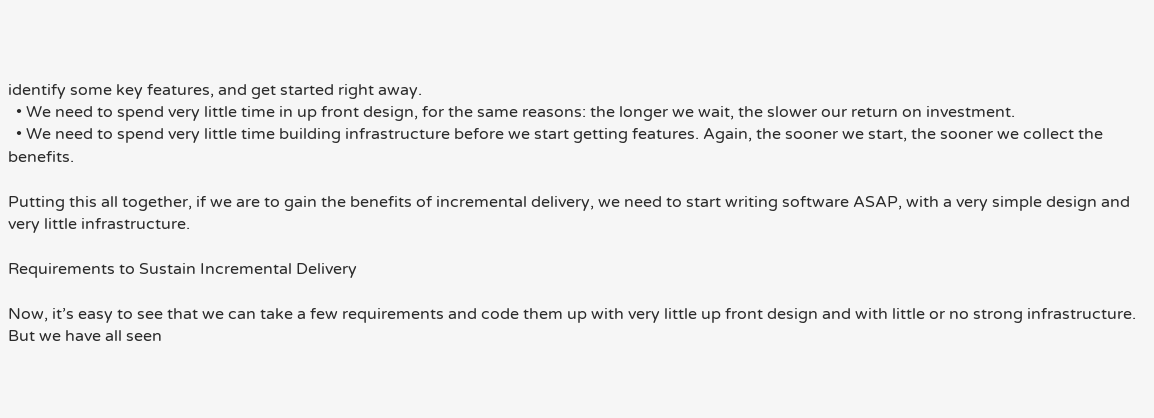identify some key features, and get started right away.
  • We need to spend very little time in up front design, for the same reasons: the longer we wait, the slower our return on investment.
  • We need to spend very little time building infrastructure before we start getting features. Again, the sooner we start, the sooner we collect the benefits.

Putting this all together, if we are to gain the benefits of incremental delivery, we need to start writing software ASAP, with a very simple design and very little infrastructure.

Requirements to Sustain Incremental Delivery

Now, it’s easy to see that we can take a few requirements and code them up with very little up front design and with little or no strong infrastructure. But we have all seen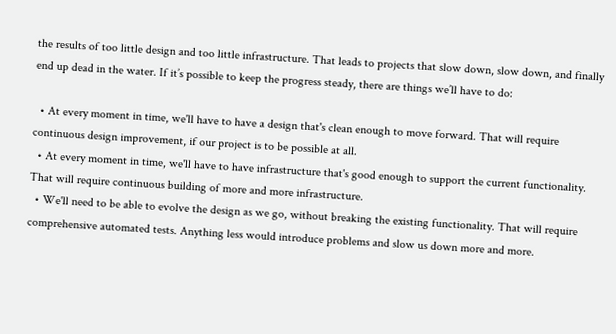the results of too little design and too little infrastructure. That leads to projects that slow down, slow down, and finally end up dead in the water. If it’s possible to keep the progress steady, there are things we’ll have to do:

  • At every moment in time, we'll have to have a design that's clean enough to move forward. That will require continuous design improvement, if our project is to be possible at all.
  • At every moment in time, we'll have to have infrastructure that's good enough to support the current functionality. That will require continuous building of more and more infrastructure.
  • We'll need to be able to evolve the design as we go, without breaking the existing functionality. That will require comprehensive automated tests. Anything less would introduce problems and slow us down more and more.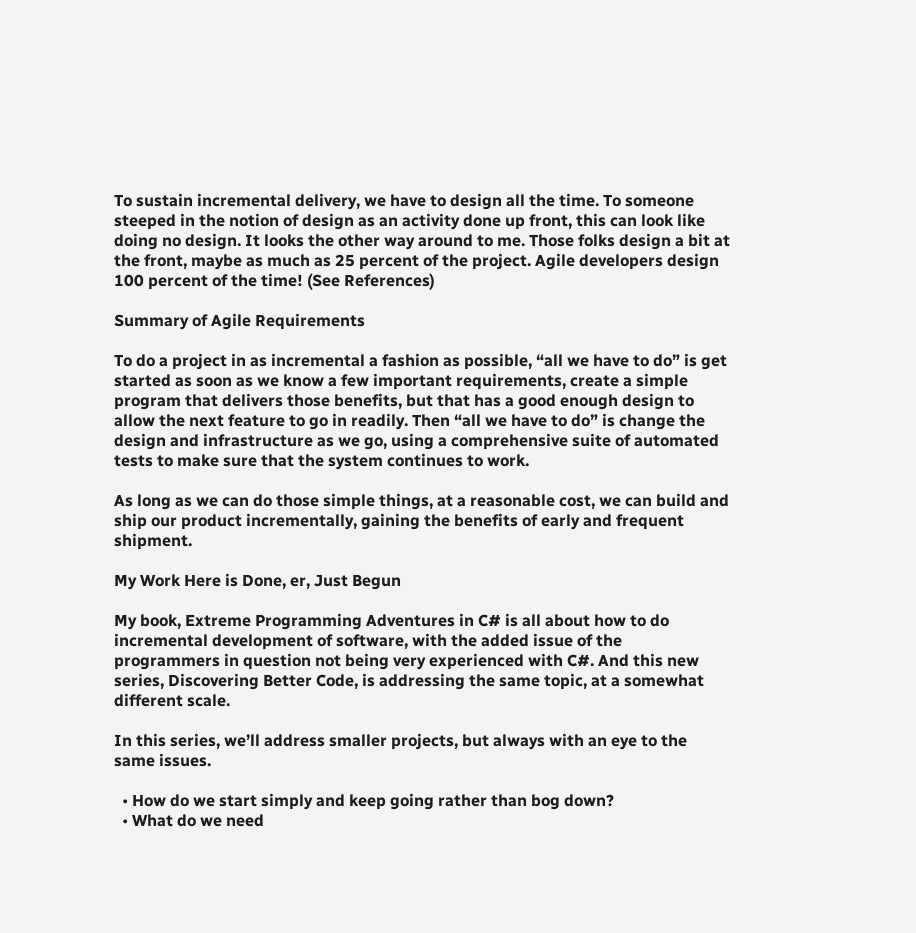To sustain incremental delivery, we have to design all the time. To someone steeped in the notion of design as an activity done up front, this can look like doing no design. It looks the other way around to me. Those folks design a bit at the front, maybe as much as 25 percent of the project. Agile developers design 100 percent of the time! (See References)

Summary of Agile Requirements

To do a project in as incremental a fashion as possible, “all we have to do” is get started as soon as we know a few important requirements, create a simple program that delivers those benefits, but that has a good enough design to allow the next feature to go in readily. Then “all we have to do” is change the design and infrastructure as we go, using a comprehensive suite of automated tests to make sure that the system continues to work.

As long as we can do those simple things, at a reasonable cost, we can build and ship our product incrementally, gaining the benefits of early and frequent shipment.

My Work Here is Done, er, Just Begun

My book, Extreme Programming Adventures in C# is all about how to do incremental development of software, with the added issue of the programmers in question not being very experienced with C#. And this new series, Discovering Better Code, is addressing the same topic, at a somewhat different scale.

In this series, we’ll address smaller projects, but always with an eye to the same issues.

  • How do we start simply and keep going rather than bog down?
  • What do we need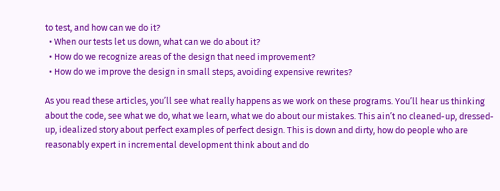to test, and how can we do it?
  • When our tests let us down, what can we do about it?
  • How do we recognize areas of the design that need improvement?
  • How do we improve the design in small steps, avoiding expensive rewrites?

As you read these articles, you’ll see what really happens as we work on these programs. You’ll hear us thinking about the code, see what we do, what we learn, what we do about our mistakes. This ain’t no cleaned-up, dressed-up, idealized story about perfect examples of perfect design. This is down and dirty, how do people who are reasonably expert in incremental development think about and do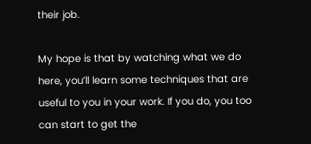their job.

My hope is that by watching what we do here, you’ll learn some techniques that are useful to you in your work. If you do, you too can start to get the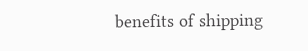benefits of shipping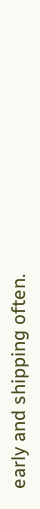early and shipping often.